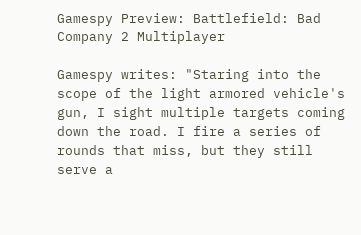Gamespy Preview: Battlefield: Bad Company 2 Multiplayer

Gamespy writes: "Staring into the scope of the light armored vehicle's gun, I sight multiple targets coming down the road. I fire a series of rounds that miss, but they still serve a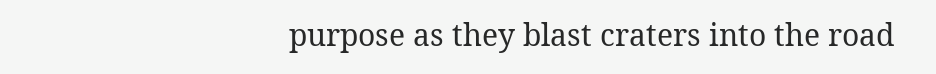purpose as they blast craters into the road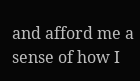and afford me a sense of how I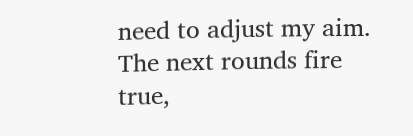need to adjust my aim. The next rounds fire true,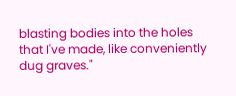blasting bodies into the holes that I've made, like conveniently dug graves."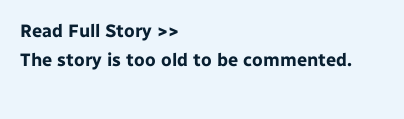Read Full Story >>
The story is too old to be commented.